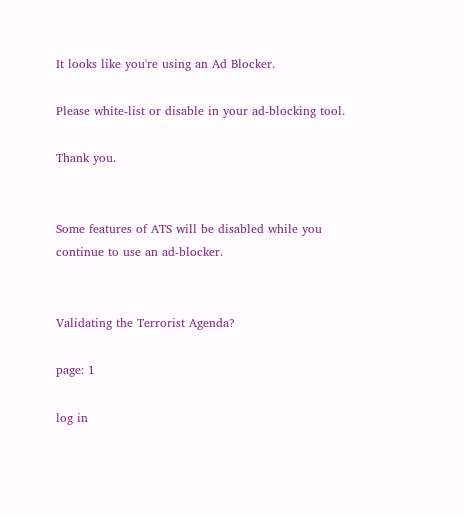It looks like you're using an Ad Blocker.

Please white-list or disable in your ad-blocking tool.

Thank you.


Some features of ATS will be disabled while you continue to use an ad-blocker.


Validating the Terrorist Agenda?

page: 1

log in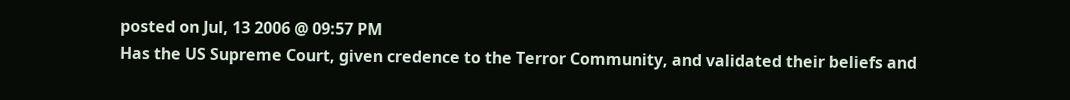posted on Jul, 13 2006 @ 09:57 PM
Has the US Supreme Court, given credence to the Terror Community, and validated their beliefs and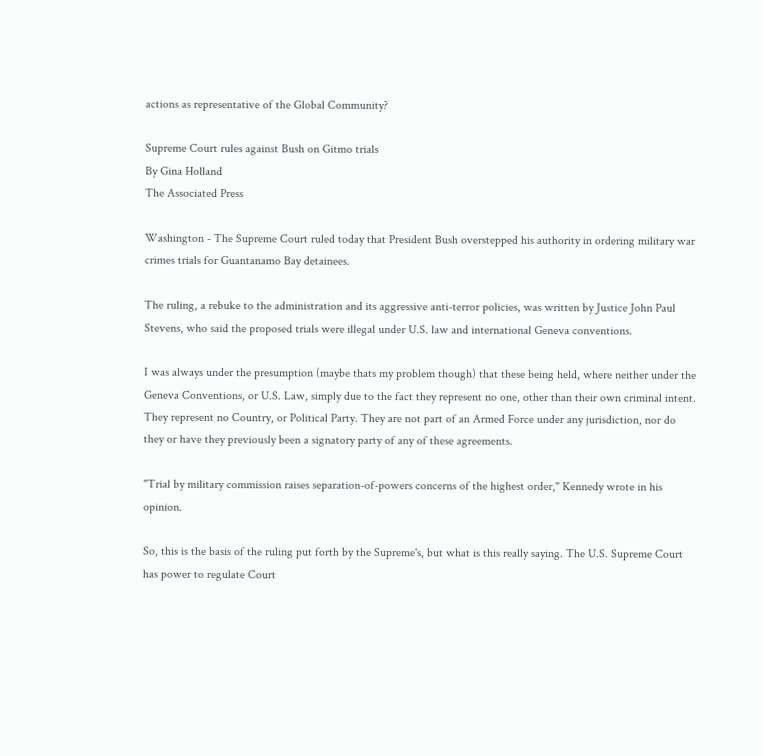actions as representative of the Global Community?

Supreme Court rules against Bush on Gitmo trials
By Gina Holland
The Associated Press

Washington - The Supreme Court ruled today that President Bush overstepped his authority in ordering military war crimes trials for Guantanamo Bay detainees.

The ruling, a rebuke to the administration and its aggressive anti-terror policies, was written by Justice John Paul Stevens, who said the proposed trials were illegal under U.S. law and international Geneva conventions.

I was always under the presumption (maybe thats my problem though) that these being held, where neither under the Geneva Conventions, or U.S. Law, simply due to the fact they represent no one, other than their own criminal intent. They represent no Country, or Political Party. They are not part of an Armed Force under any jurisdiction, nor do they or have they previously been a signatory party of any of these agreements.

"Trial by military commission raises separation-of-powers concerns of the highest order," Kennedy wrote in his opinion.

So, this is the basis of the ruling put forth by the Supreme's, but what is this really saying. The U.S. Supreme Court has power to regulate Court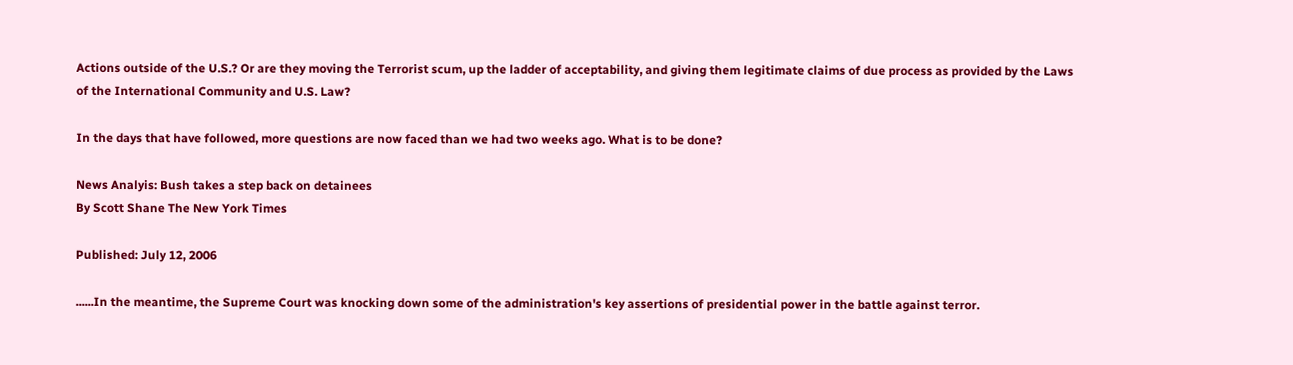Actions outside of the U.S.? Or are they moving the Terrorist scum, up the ladder of acceptability, and giving them legitimate claims of due process as provided by the Laws of the International Community and U.S. Law?

In the days that have followed, more questions are now faced than we had two weeks ago. What is to be done?

News Analyis: Bush takes a step back on detainees
By Scott Shane The New York Times

Published: July 12, 2006

......In the meantime, the Supreme Court was knocking down some of the administration's key assertions of presidential power in the battle against terror.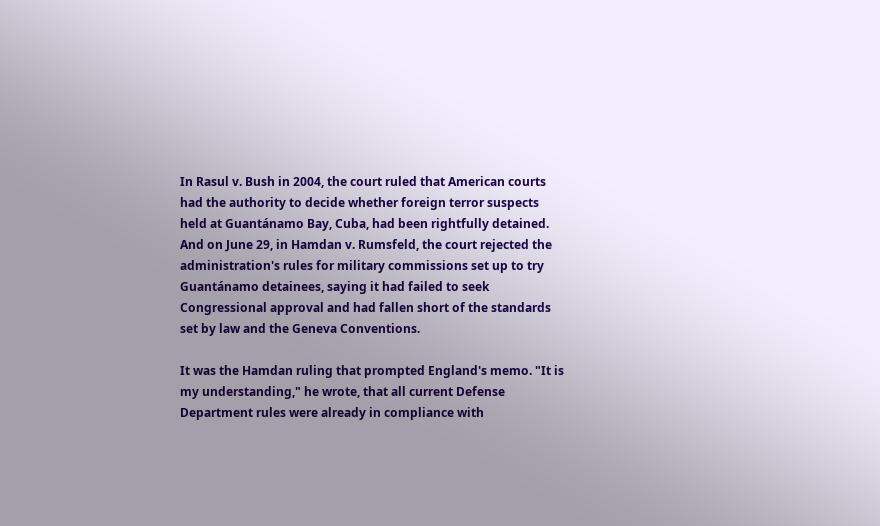In Rasul v. Bush in 2004, the court ruled that American courts had the authority to decide whether foreign terror suspects held at Guantánamo Bay, Cuba, had been rightfully detained. And on June 29, in Hamdan v. Rumsfeld, the court rejected the administration's rules for military commissions set up to try Guantánamo detainees, saying it had failed to seek Congressional approval and had fallen short of the standards set by law and the Geneva Conventions.

It was the Hamdan ruling that prompted England's memo. "It is my understanding," he wrote, that all current Defense Department rules were already in compliance with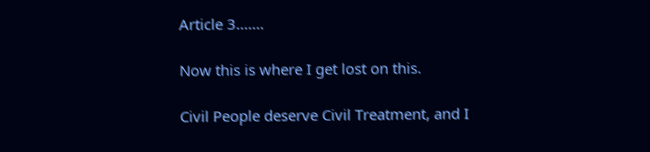Article 3.......

Now this is where I get lost on this.

Civil People deserve Civil Treatment, and I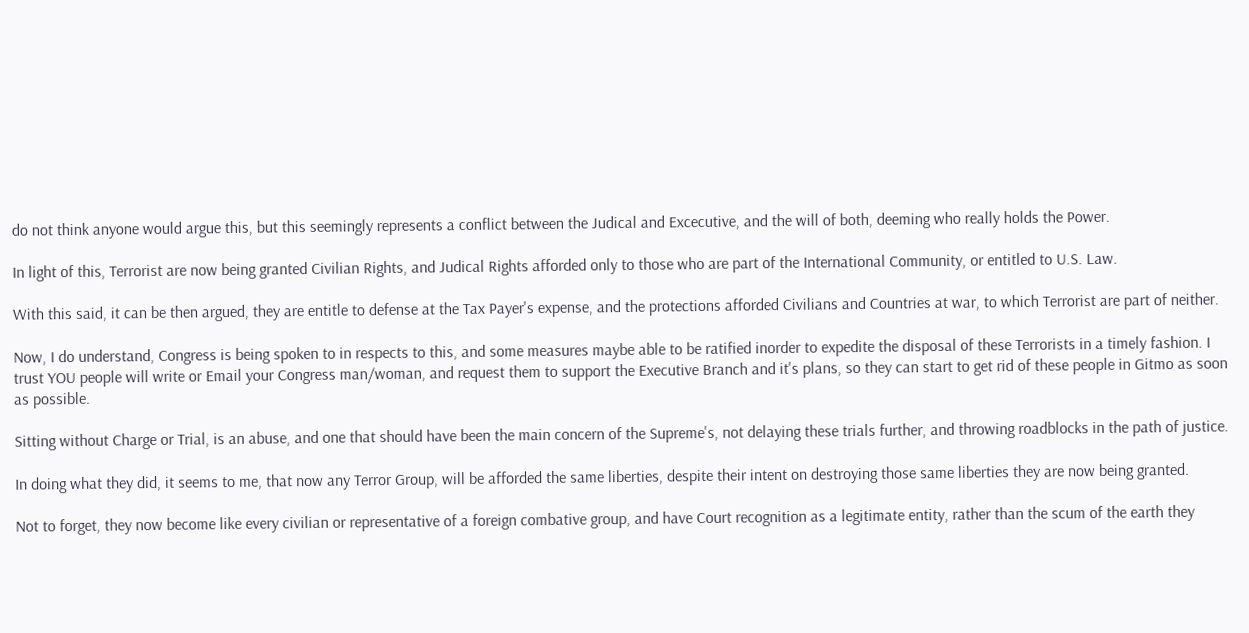do not think anyone would argue this, but this seemingly represents a conflict between the Judical and Excecutive, and the will of both, deeming who really holds the Power.

In light of this, Terrorist are now being granted Civilian Rights, and Judical Rights afforded only to those who are part of the International Community, or entitled to U.S. Law.

With this said, it can be then argued, they are entitle to defense at the Tax Payer's expense, and the protections afforded Civilians and Countries at war, to which Terrorist are part of neither.

Now, I do understand, Congress is being spoken to in respects to this, and some measures maybe able to be ratified inorder to expedite the disposal of these Terrorists in a timely fashion. I trust YOU people will write or Email your Congress man/woman, and request them to support the Executive Branch and it's plans, so they can start to get rid of these people in Gitmo as soon as possible.

Sitting without Charge or Trial, is an abuse, and one that should have been the main concern of the Supreme's, not delaying these trials further, and throwing roadblocks in the path of justice.

In doing what they did, it seems to me, that now any Terror Group, will be afforded the same liberties, despite their intent on destroying those same liberties they are now being granted.

Not to forget, they now become like every civilian or representative of a foreign combative group, and have Court recognition as a legitimate entity, rather than the scum of the earth they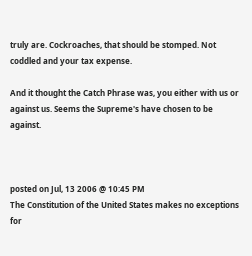truly are. Cockroaches, that should be stomped. Not coddled and your tax expense.

And it thought the Catch Phrase was, you either with us or against us. Seems the Supreme's have chosen to be against.



posted on Jul, 13 2006 @ 10:45 PM
The Constitution of the United States makes no exceptions for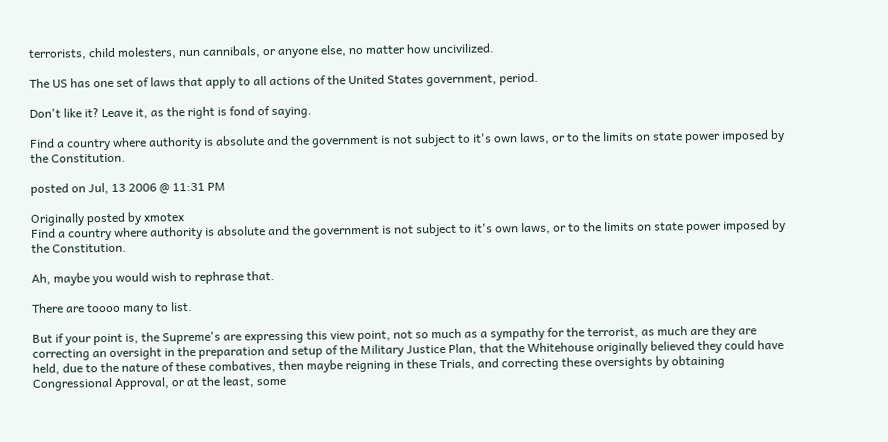terrorists, child molesters, nun cannibals, or anyone else, no matter how uncivilized.

The US has one set of laws that apply to all actions of the United States government, period.

Don't like it? Leave it, as the right is fond of saying.

Find a country where authority is absolute and the government is not subject to it's own laws, or to the limits on state power imposed by the Constitution.

posted on Jul, 13 2006 @ 11:31 PM

Originally posted by xmotex
Find a country where authority is absolute and the government is not subject to it's own laws, or to the limits on state power imposed by the Constitution.

Ah, maybe you would wish to rephrase that.

There are toooo many to list.

But if your point is, the Supreme's are expressing this view point, not so much as a sympathy for the terrorist, as much are they are correcting an oversight in the preparation and setup of the Military Justice Plan, that the Whitehouse originally believed they could have held, due to the nature of these combatives, then maybe reigning in these Trials, and correcting these oversights by obtaining Congressional Approval, or at the least, some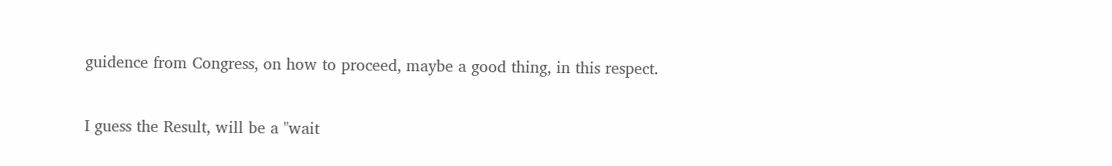guidence from Congress, on how to proceed, maybe a good thing, in this respect.

I guess the Result, will be a "wait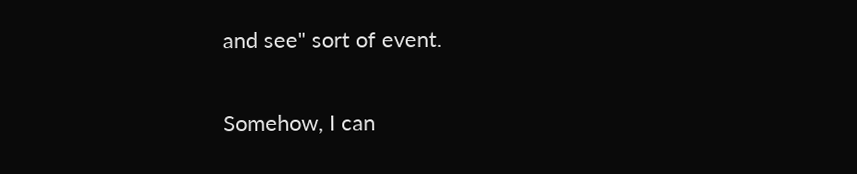and see" sort of event.

Somehow, I can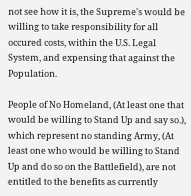not see how it is, the Supreme's would be willing to take responsibility for all occured costs, within the U.S. Legal System, and expensing that against the Population.

People of No Homeland, (At least one that would be willing to Stand Up and say so.), which represent no standing Army, (At least one who would be willing to Stand Up and do so on the Battlefield), are not entitled to the benefits as currently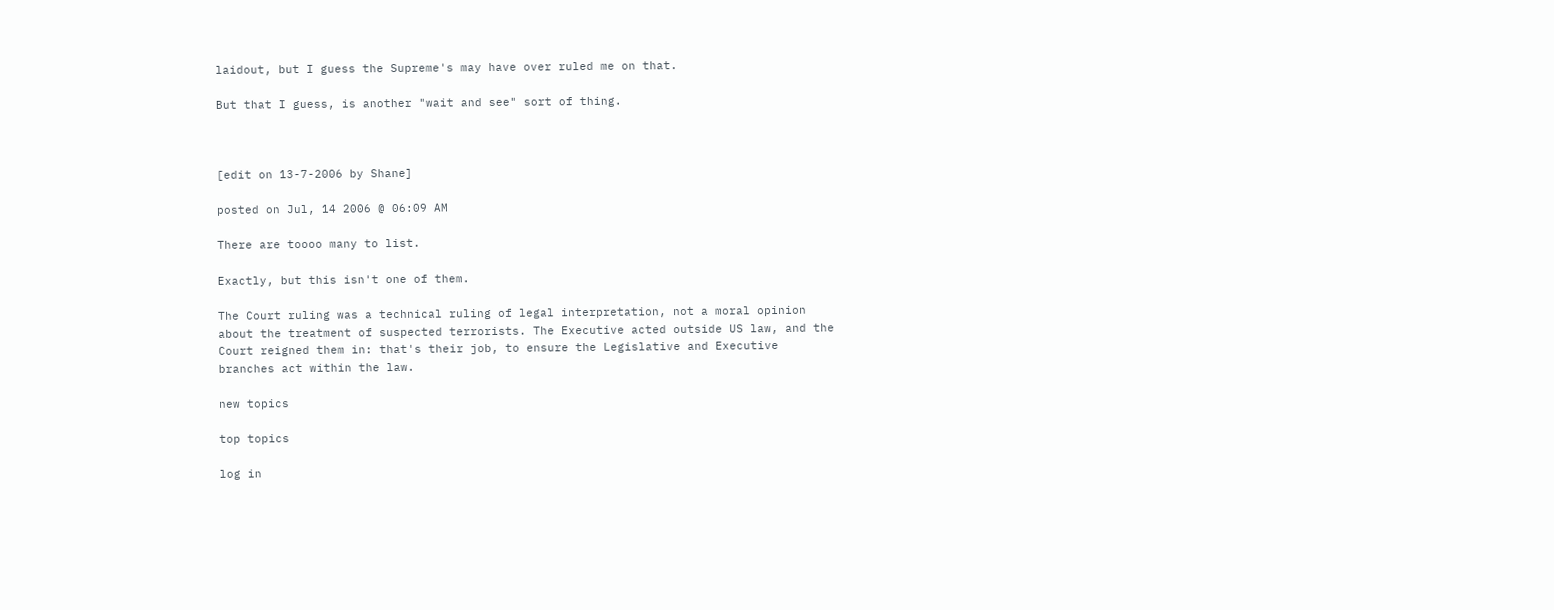laidout, but I guess the Supreme's may have over ruled me on that.

But that I guess, is another "wait and see" sort of thing.



[edit on 13-7-2006 by Shane]

posted on Jul, 14 2006 @ 06:09 AM

There are toooo many to list.

Exactly, but this isn't one of them.

The Court ruling was a technical ruling of legal interpretation, not a moral opinion about the treatment of suspected terrorists. The Executive acted outside US law, and the Court reigned them in: that's their job, to ensure the Legislative and Executive branches act within the law.

new topics

top topics

log in